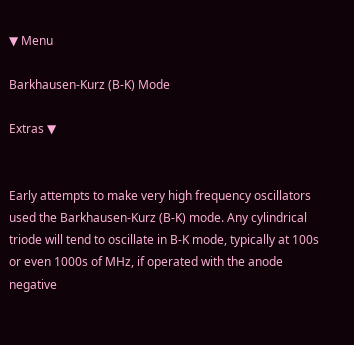▼ Menu

Barkhausen-Kurz (B-K) Mode

Extras ▼


Early attempts to make very high frequency oscillators used the Barkhausen-Kurz (B-K) mode. Any cylindrical triode will tend to oscillate in B-K mode, typically at 100s or even 1000s of MHz, if operated with the anode negative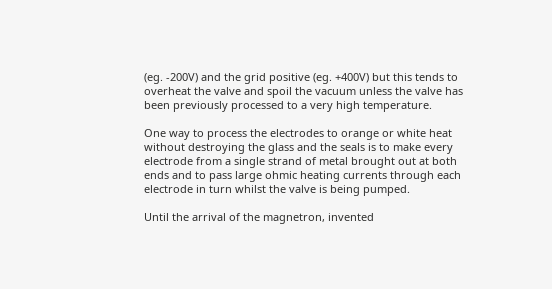(eg. -200V) and the grid positive (eg. +400V) but this tends to overheat the valve and spoil the vacuum unless the valve has been previously processed to a very high temperature.

One way to process the electrodes to orange or white heat without destroying the glass and the seals is to make every electrode from a single strand of metal brought out at both ends and to pass large ohmic heating currents through each electrode in turn whilst the valve is being pumped.

Until the arrival of the magnetron, invented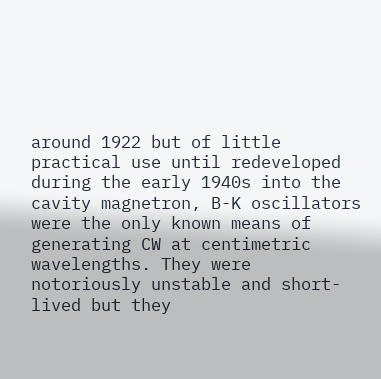around 1922 but of little practical use until redeveloped during the early 1940s into the cavity magnetron, B-K oscillators were the only known means of generating CW at centimetric wavelengths. They were notoriously unstable and short-lived but they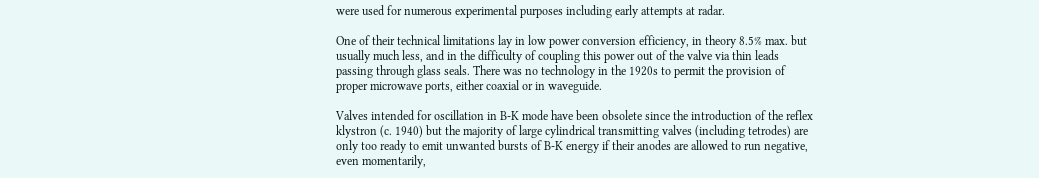were used for numerous experimental purposes including early attempts at radar.

One of their technical limitations lay in low power conversion efficiency, in theory 8.5% max. but usually much less, and in the difficulty of coupling this power out of the valve via thin leads passing through glass seals. There was no technology in the 1920s to permit the provision of proper microwave ports, either coaxial or in waveguide.

Valves intended for oscillation in B-K mode have been obsolete since the introduction of the reflex klystron (c. 1940) but the majority of large cylindrical transmitting valves (including tetrodes) are only too ready to emit unwanted bursts of B-K energy if their anodes are allowed to run negative, even momentarily,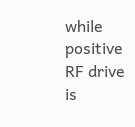while positive RF drive is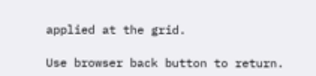applied at the grid.

Use browser back button to return.